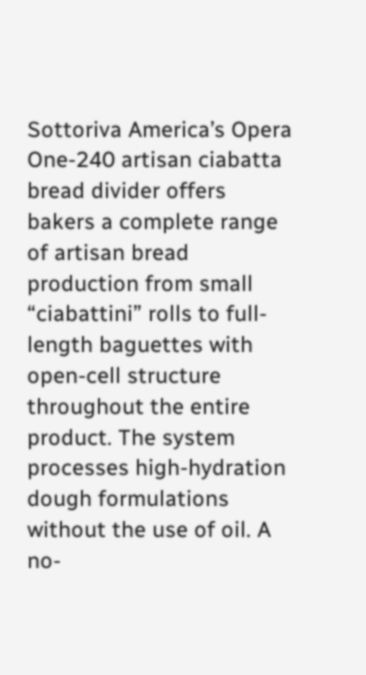Sottoriva America’s Opera One-240 artisan ciabatta bread divider offers bakers a complete range of artisan bread production from small “ciabattini” rolls to full-length baguettes with open-cell structure throughout the entire product. The system processes high-hydration dough formulations without the use of oil. A no-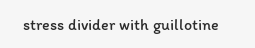stress divider with guillotine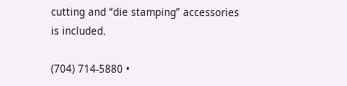cutting and “die stamping” accessories is included.

(704) 714-5880 •